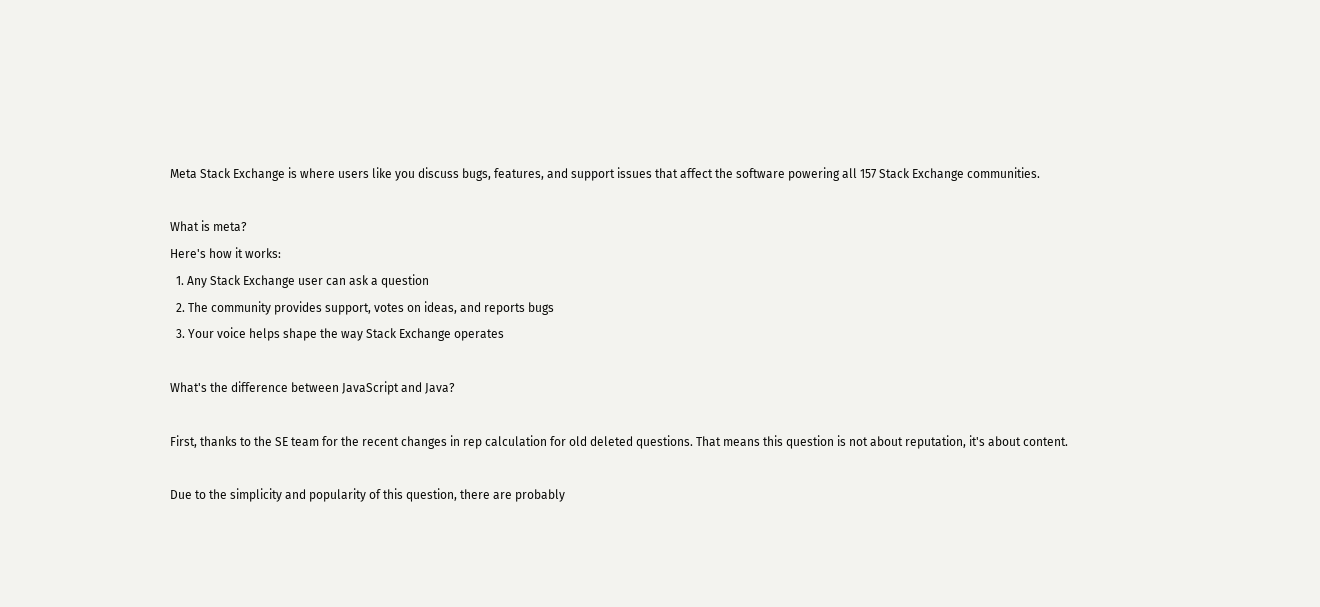Meta Stack Exchange is where users like you discuss bugs, features, and support issues that affect the software powering all 157 Stack Exchange communities.

What is meta?
Here's how it works:
  1. Any Stack Exchange user can ask a question
  2. The community provides support, votes on ideas, and reports bugs
  3. Your voice helps shape the way Stack Exchange operates

What's the difference between JavaScript and Java?

First, thanks to the SE team for the recent changes in rep calculation for old deleted questions. That means this question is not about reputation, it's about content.

Due to the simplicity and popularity of this question, there are probably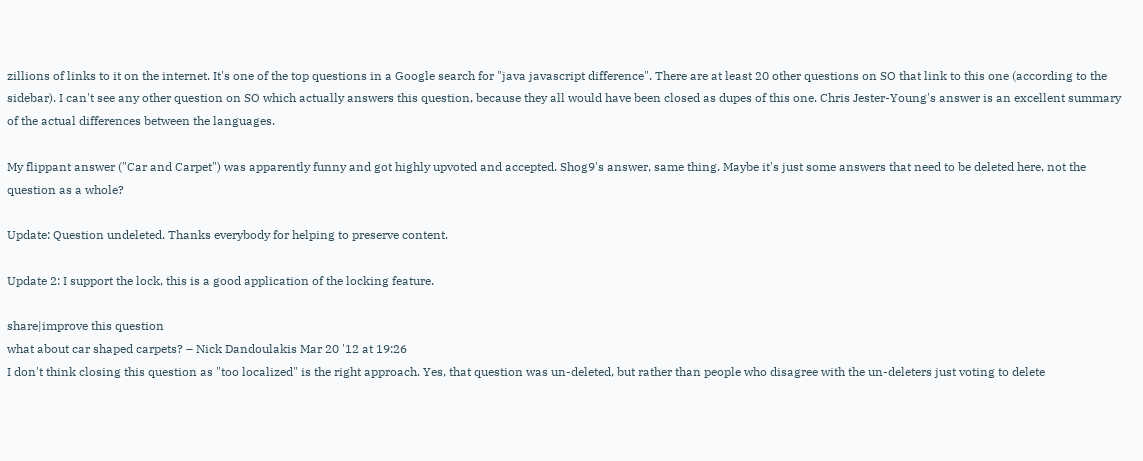zillions of links to it on the internet. It's one of the top questions in a Google search for "java javascript difference". There are at least 20 other questions on SO that link to this one (according to the sidebar). I can't see any other question on SO which actually answers this question, because they all would have been closed as dupes of this one. Chris Jester-Young's answer is an excellent summary of the actual differences between the languages.

My flippant answer ("Car and Carpet") was apparently funny and got highly upvoted and accepted. Shog9's answer, same thing. Maybe it's just some answers that need to be deleted here, not the question as a whole?

Update: Question undeleted. Thanks everybody for helping to preserve content.

Update 2: I support the lock, this is a good application of the locking feature.

share|improve this question
what about car shaped carpets? – Nick Dandoulakis Mar 20 '12 at 19:26
I don't think closing this question as "too localized" is the right approach. Yes, that question was un-deleted, but rather than people who disagree with the un-deleters just voting to delete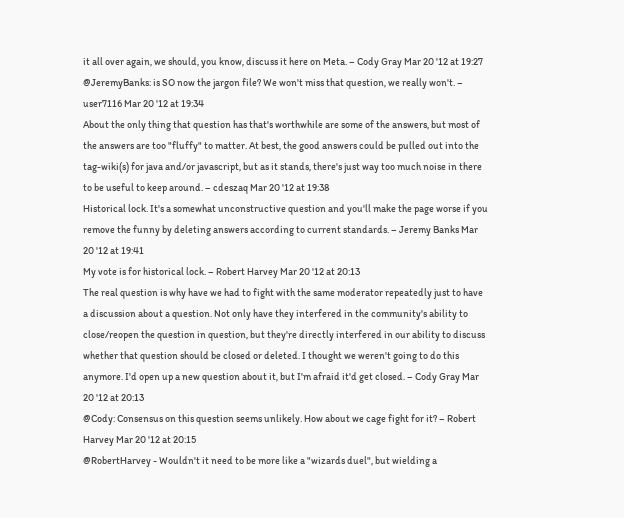it all over again, we should, you know, discuss it here on Meta. – Cody Gray Mar 20 '12 at 19:27
@JeremyBanks: is SO now the jargon file? We won't miss that question, we really won't. – user7116 Mar 20 '12 at 19:34
About the only thing that question has that's worthwhile are some of the answers, but most of the answers are too "fluffy" to matter. At best, the good answers could be pulled out into the tag-wiki(s) for java and/or javascript, but as it stands, there's just way too much noise in there to be useful to keep around. – cdeszaq Mar 20 '12 at 19:38
Historical lock. It's a somewhat unconstructive question and you'll make the page worse if you remove the funny by deleting answers according to current standards. – Jeremy Banks Mar 20 '12 at 19:41
My vote is for historical lock. – Robert Harvey Mar 20 '12 at 20:13
The real question is why have we had to fight with the same moderator repeatedly just to have a discussion about a question. Not only have they interfered in the community's ability to close/reopen the question in question, but they're directly interfered in our ability to discuss whether that question should be closed or deleted. I thought we weren't going to do this anymore. I'd open up a new question about it, but I'm afraid it'd get closed. – Cody Gray Mar 20 '12 at 20:13
@Cody: Consensus on this question seems unlikely. How about we cage fight for it? – Robert Harvey Mar 20 '12 at 20:15
@RobertHarvey - Wouldn't it need to be more like a "wizards duel", but wielding a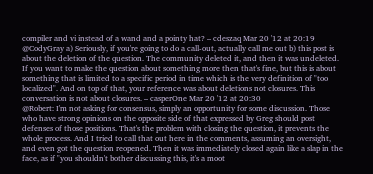compiler and vi instead of a wand and a pointy hat? – cdeszaq Mar 20 '12 at 20:19
@CodyGray a) Seriously, if you're going to do a call-out, actually call me out b) this post is about the deletion of the question. The community deleted it, and then it was undeleted. If you want to make the question about something more then that's fine, but this is about something that is limited to a specific period in time which is the very definition of "too localized". And on top of that, your reference was about deletions not closures. This conversation is not about closures. – casperOne Mar 20 '12 at 20:30
@Robert: I'm not asking for consensus, simply an opportunity for some discussion. Those who have strong opinions on the opposite side of that expressed by Greg should post defenses of those positions. That's the problem with closing the question, it prevents the whole process. And I tried to call that out here in the comments, assuming an oversight, and even got the question reopened. Then it was immediately closed again like a slap in the face, as if "you shouldn't bother discussing this, it's a moot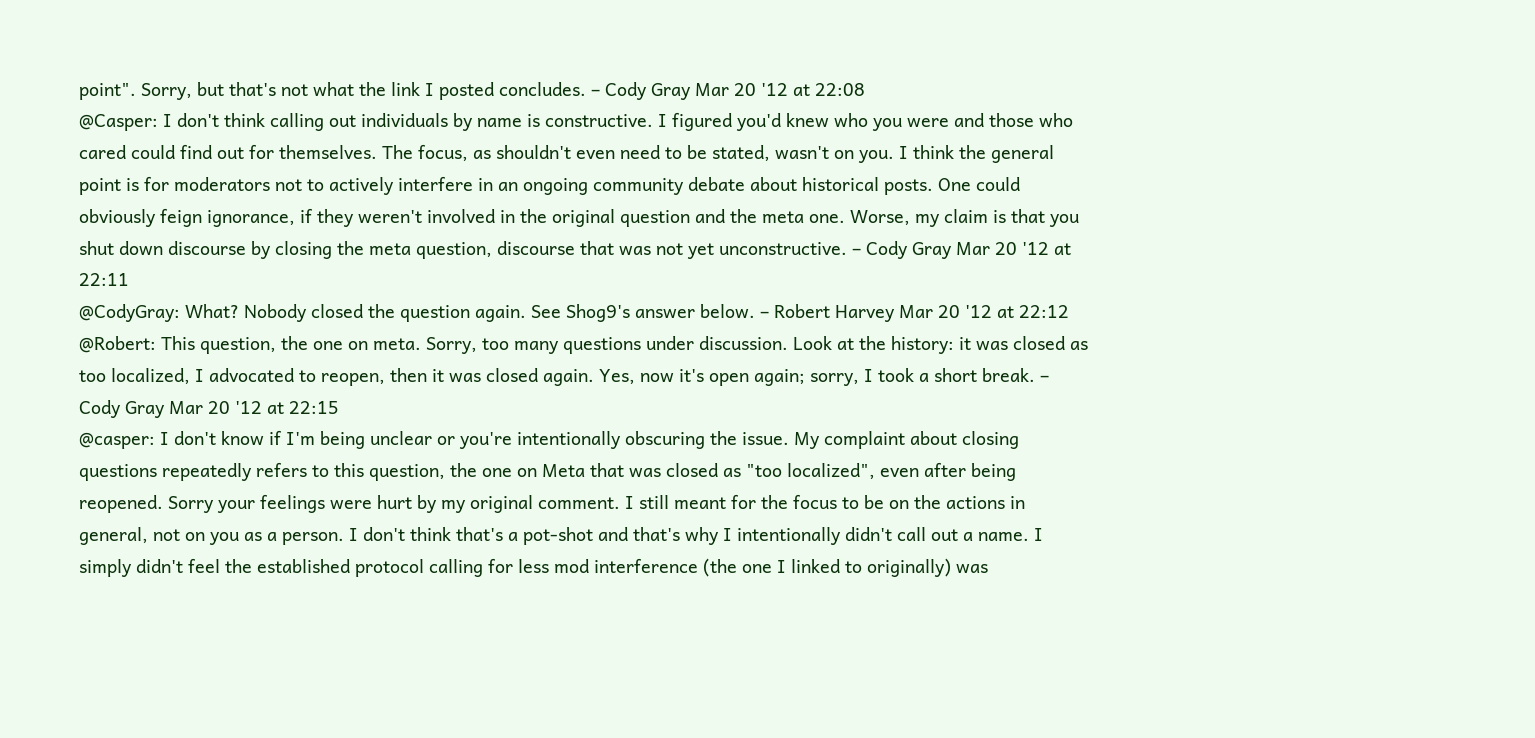point". Sorry, but that's not what the link I posted concludes. – Cody Gray Mar 20 '12 at 22:08
@Casper: I don't think calling out individuals by name is constructive. I figured you'd knew who you were and those who cared could find out for themselves. The focus, as shouldn't even need to be stated, wasn't on you. I think the general point is for moderators not to actively interfere in an ongoing community debate about historical posts. One could obviously feign ignorance, if they weren't involved in the original question and the meta one. Worse, my claim is that you shut down discourse by closing the meta question, discourse that was not yet unconstructive. – Cody Gray Mar 20 '12 at 22:11
@CodyGray: What? Nobody closed the question again. See Shog9's answer below. – Robert Harvey Mar 20 '12 at 22:12
@Robert: This question, the one on meta. Sorry, too many questions under discussion. Look at the history: it was closed as too localized, I advocated to reopen, then it was closed again. Yes, now it's open again; sorry, I took a short break. – Cody Gray Mar 20 '12 at 22:15
@casper: I don't know if I'm being unclear or you're intentionally obscuring the issue. My complaint about closing questions repeatedly refers to this question, the one on Meta that was closed as "too localized", even after being reopened. Sorry your feelings were hurt by my original comment. I still meant for the focus to be on the actions in general, not on you as a person. I don't think that's a pot-shot and that's why I intentionally didn't call out a name. I simply didn't feel the established protocol calling for less mod interference (the one I linked to originally) was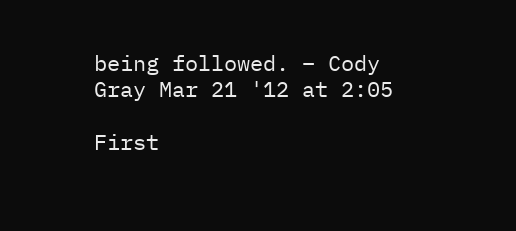being followed. – Cody Gray Mar 21 '12 at 2:05

First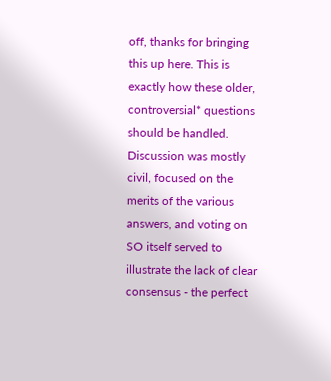off, thanks for bringing this up here. This is exactly how these older, controversial* questions should be handled. Discussion was mostly civil, focused on the merits of the various answers, and voting on SO itself served to illustrate the lack of clear consensus - the perfect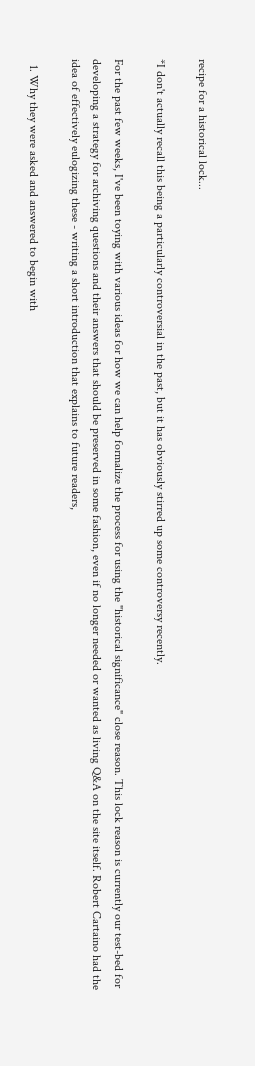recipe for a historical lock...

*I don't actually recall this being a particularly controversial in the past, but it has obviously stirred up some controversy recently.

For the past few weeks, I've been toying with various ideas for how we can help formalize the process for using the "historical significance" close reason. This lock reason is currently our test-bed for developing a strategy for archiving questions and their answers that should be preserved in some fashion, even if no longer needed or wanted as living Q&A on the site itself. Robert Cartaino had the idea of effectively eulogizing these - writing a short introduction that explains to future readers,

  1. Why they were asked and answered to begin with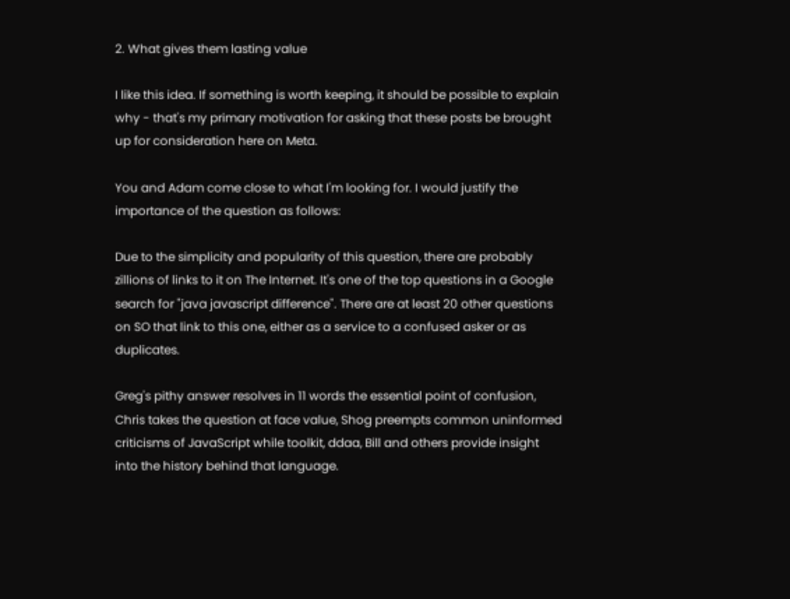2. What gives them lasting value

I like this idea. If something is worth keeping, it should be possible to explain why - that's my primary motivation for asking that these posts be brought up for consideration here on Meta.

You and Adam come close to what I'm looking for. I would justify the importance of the question as follows:

Due to the simplicity and popularity of this question, there are probably zillions of links to it on The Internet. It's one of the top questions in a Google search for "java javascript difference". There are at least 20 other questions on SO that link to this one, either as a service to a confused asker or as duplicates.

Greg's pithy answer resolves in 11 words the essential point of confusion, Chris takes the question at face value, Shog preempts common uninformed criticisms of JavaScript while toolkit, ddaa, Bill and others provide insight into the history behind that language.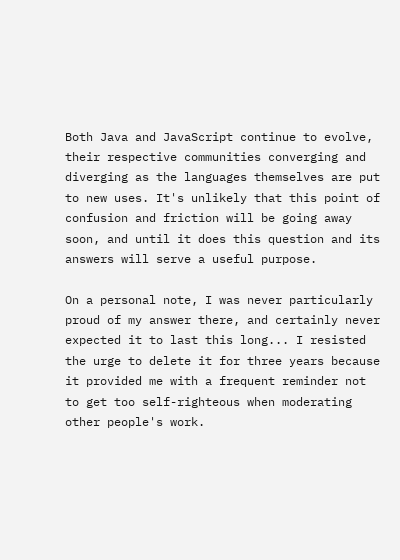Both Java and JavaScript continue to evolve, their respective communities converging and diverging as the languages themselves are put to new uses. It's unlikely that this point of confusion and friction will be going away soon, and until it does this question and its answers will serve a useful purpose.

On a personal note, I was never particularly proud of my answer there, and certainly never expected it to last this long... I resisted the urge to delete it for three years because it provided me with a frequent reminder not to get too self-righteous when moderating other people's work.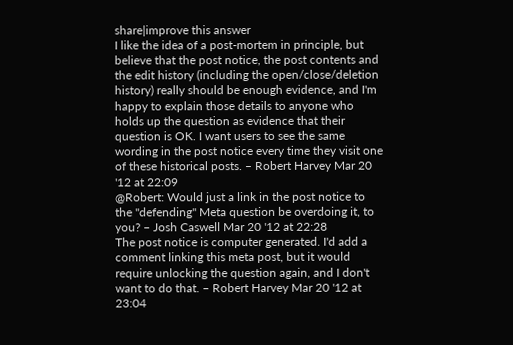share|improve this answer
I like the idea of a post-mortem in principle, but believe that the post notice, the post contents and the edit history (including the open/close/deletion history) really should be enough evidence, and I'm happy to explain those details to anyone who holds up the question as evidence that their question is OK. I want users to see the same wording in the post notice every time they visit one of these historical posts. – Robert Harvey Mar 20 '12 at 22:09
@Robert: Would just a link in the post notice to the "defending" Meta question be overdoing it, to you? – Josh Caswell Mar 20 '12 at 22:28
The post notice is computer generated. I'd add a comment linking this meta post, but it would require unlocking the question again, and I don't want to do that. – Robert Harvey Mar 20 '12 at 23:04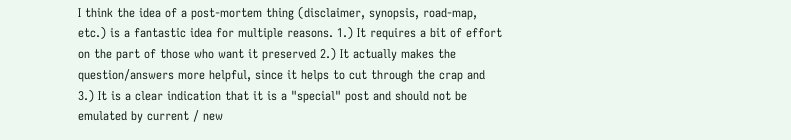I think the idea of a post-mortem thing (disclaimer, synopsis, road-map, etc.) is a fantastic idea for multiple reasons. 1.) It requires a bit of effort on the part of those who want it preserved 2.) It actually makes the question/answers more helpful, since it helps to cut through the crap and 3.) It is a clear indication that it is a "special" post and should not be emulated by current / new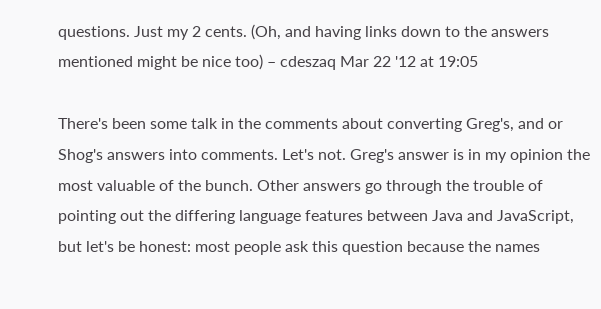questions. Just my 2 cents. (Oh, and having links down to the answers mentioned might be nice too) – cdeszaq Mar 22 '12 at 19:05

There's been some talk in the comments about converting Greg's, and or Shog's answers into comments. Let's not. Greg's answer is in my opinion the most valuable of the bunch. Other answers go through the trouble of pointing out the differing language features between Java and JavaScript, but let's be honest: most people ask this question because the names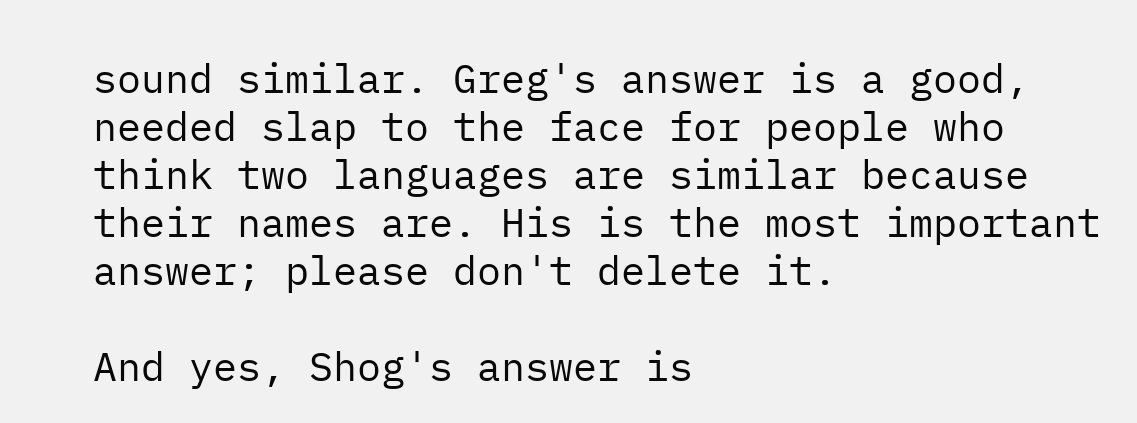sound similar. Greg's answer is a good, needed slap to the face for people who think two languages are similar because their names are. His is the most important answer; please don't delete it.

And yes, Shog's answer is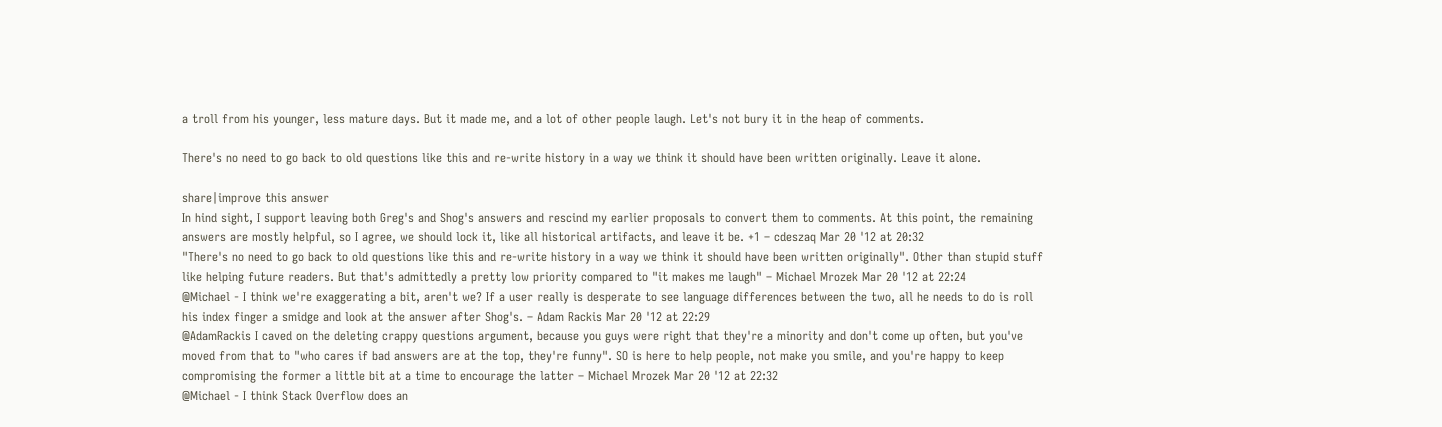a troll from his younger, less mature days. But it made me, and a lot of other people laugh. Let's not bury it in the heap of comments.

There's no need to go back to old questions like this and re-write history in a way we think it should have been written originally. Leave it alone.

share|improve this answer
In hind sight, I support leaving both Greg's and Shog's answers and rescind my earlier proposals to convert them to comments. At this point, the remaining answers are mostly helpful, so I agree, we should lock it, like all historical artifacts, and leave it be. +1 – cdeszaq Mar 20 '12 at 20:32
"There's no need to go back to old questions like this and re-write history in a way we think it should have been written originally". Other than stupid stuff like helping future readers. But that's admittedly a pretty low priority compared to "it makes me laugh" – Michael Mrozek Mar 20 '12 at 22:24
@Michael - I think we're exaggerating a bit, aren't we? If a user really is desperate to see language differences between the two, all he needs to do is roll his index finger a smidge and look at the answer after Shog's. – Adam Rackis Mar 20 '12 at 22:29
@AdamRackis I caved on the deleting crappy questions argument, because you guys were right that they're a minority and don't come up often, but you've moved from that to "who cares if bad answers are at the top, they're funny". SO is here to help people, not make you smile, and you're happy to keep compromising the former a little bit at a time to encourage the latter – Michael Mrozek Mar 20 '12 at 22:32
@Michael - I think Stack Overflow does an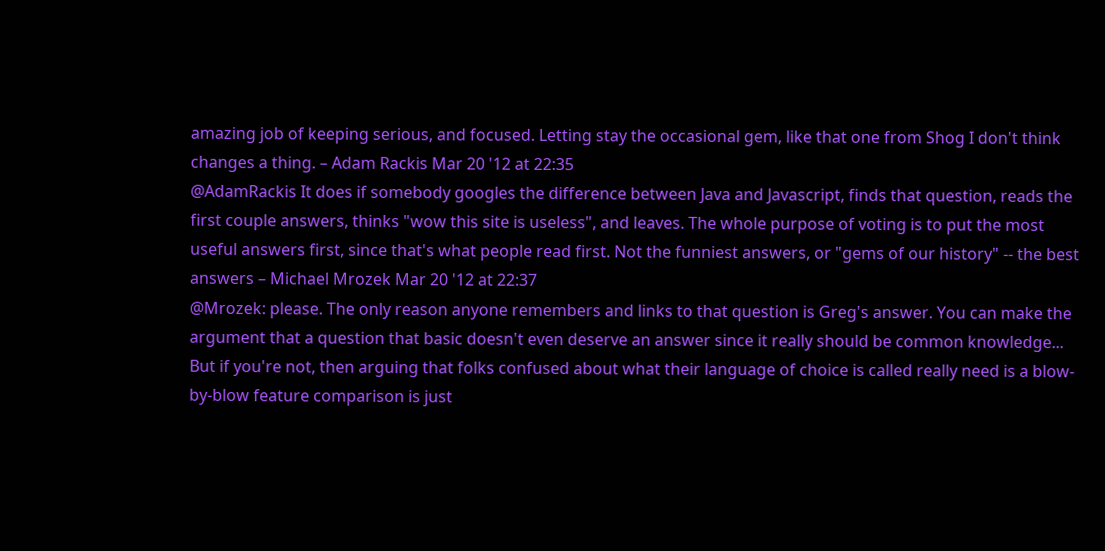amazing job of keeping serious, and focused. Letting stay the occasional gem, like that one from Shog I don't think changes a thing. – Adam Rackis Mar 20 '12 at 22:35
@AdamRackis It does if somebody googles the difference between Java and Javascript, finds that question, reads the first couple answers, thinks "wow this site is useless", and leaves. The whole purpose of voting is to put the most useful answers first, since that's what people read first. Not the funniest answers, or "gems of our history" -- the best answers – Michael Mrozek Mar 20 '12 at 22:37
@Mrozek: please. The only reason anyone remembers and links to that question is Greg's answer. You can make the argument that a question that basic doesn't even deserve an answer since it really should be common knowledge... But if you're not, then arguing that folks confused about what their language of choice is called really need is a blow-by-blow feature comparison is just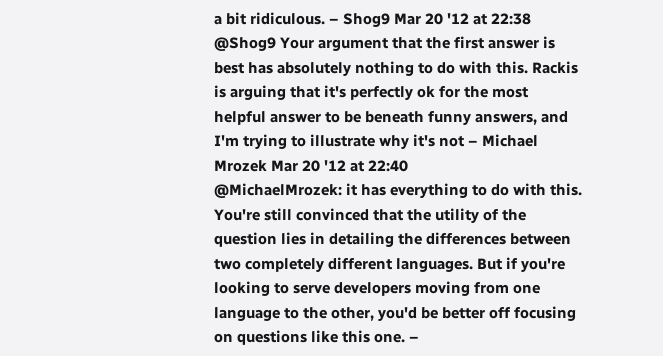a bit ridiculous. – Shog9 Mar 20 '12 at 22:38
@Shog9 Your argument that the first answer is best has absolutely nothing to do with this. Rackis is arguing that it's perfectly ok for the most helpful answer to be beneath funny answers, and I'm trying to illustrate why it's not – Michael Mrozek Mar 20 '12 at 22:40
@MichaelMrozek: it has everything to do with this. You're still convinced that the utility of the question lies in detailing the differences between two completely different languages. But if you're looking to serve developers moving from one language to the other, you'd be better off focusing on questions like this one. –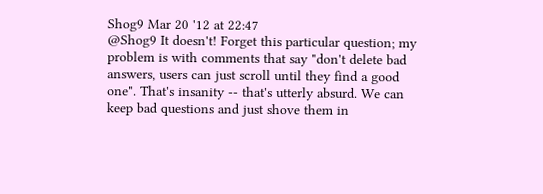Shog9 Mar 20 '12 at 22:47
@Shog9 It doesn't! Forget this particular question; my problem is with comments that say "don't delete bad answers, users can just scroll until they find a good one". That's insanity -- that's utterly absurd. We can keep bad questions and just shove them in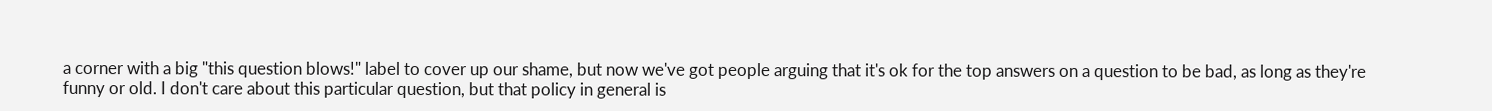a corner with a big "this question blows!" label to cover up our shame, but now we've got people arguing that it's ok for the top answers on a question to be bad, as long as they're funny or old. I don't care about this particular question, but that policy in general is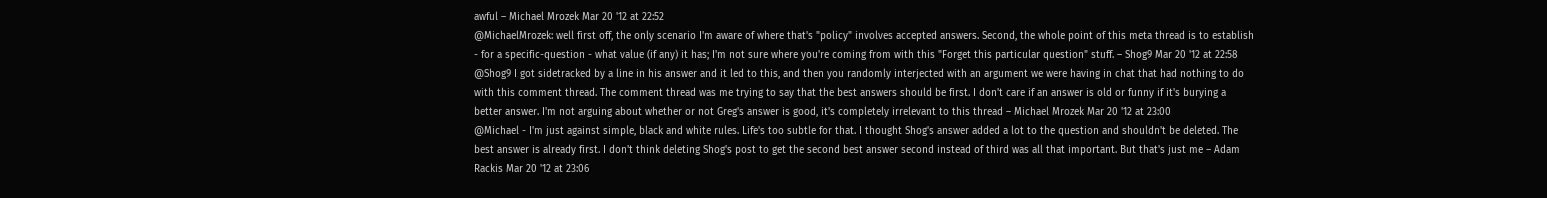awful – Michael Mrozek Mar 20 '12 at 22:52
@MichaelMrozek: well first off, the only scenario I'm aware of where that's "policy" involves accepted answers. Second, the whole point of this meta thread is to establish - for a specific-question - what value (if any) it has; I'm not sure where you're coming from with this "Forget this particular question" stuff. – Shog9 Mar 20 '12 at 22:58
@Shog9 I got sidetracked by a line in his answer and it led to this, and then you randomly interjected with an argument we were having in chat that had nothing to do with this comment thread. The comment thread was me trying to say that the best answers should be first. I don't care if an answer is old or funny if it's burying a better answer. I'm not arguing about whether or not Greg's answer is good, it's completely irrelevant to this thread – Michael Mrozek Mar 20 '12 at 23:00
@Michael - I'm just against simple, black and white rules. Life's too subtle for that. I thought Shog's answer added a lot to the question and shouldn't be deleted. The best answer is already first. I don't think deleting Shog's post to get the second best answer second instead of third was all that important. But that's just me – Adam Rackis Mar 20 '12 at 23:06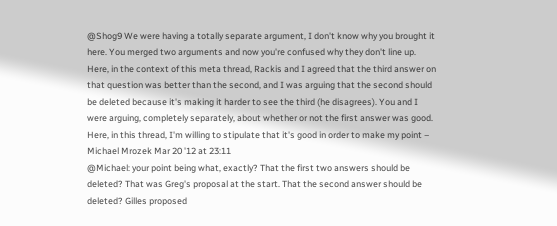@Shog9 We were having a totally separate argument, I don't know why you brought it here. You merged two arguments and now you're confused why they don't line up. Here, in the context of this meta thread, Rackis and I agreed that the third answer on that question was better than the second, and I was arguing that the second should be deleted because it's making it harder to see the third (he disagrees). You and I were arguing, completely separately, about whether or not the first answer was good. Here, in this thread, I'm willing to stipulate that it's good in order to make my point – Michael Mrozek Mar 20 '12 at 23:11
@Michael: your point being what, exactly? That the first two answers should be deleted? That was Greg's proposal at the start. That the second answer should be deleted? Gilles proposed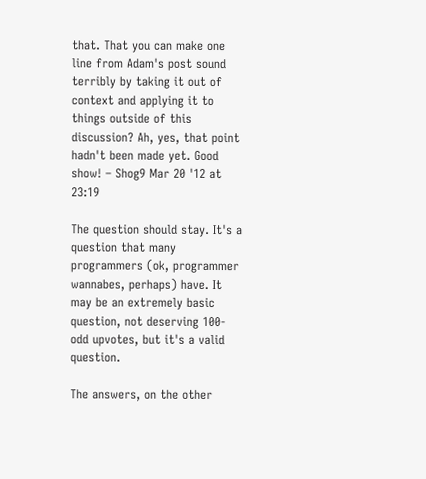that. That you can make one line from Adam's post sound terribly by taking it out of context and applying it to things outside of this discussion? Ah, yes, that point hadn't been made yet. Good show! – Shog9 Mar 20 '12 at 23:19

The question should stay. It's a question that many programmers (ok, programmer wannabes, perhaps) have. It may be an extremely basic question, not deserving 100-odd upvotes, but it's a valid question.

The answers, on the other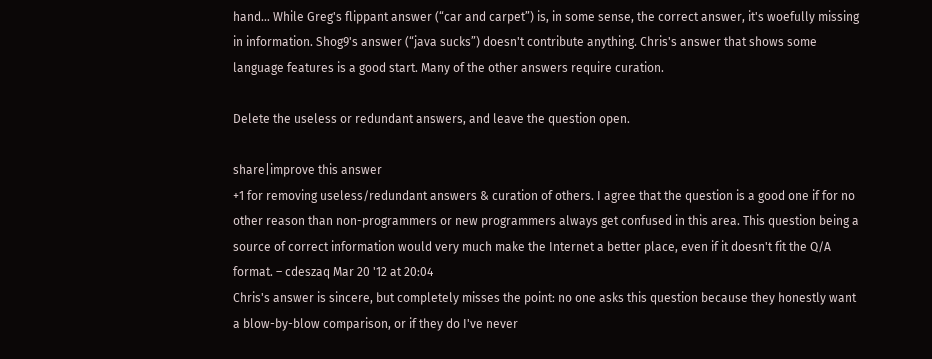hand… While Greg's flippant answer (“car and carpet”) is, in some sense, the correct answer, it's woefully missing in information. Shog9's answer (“java sucks”) doesn't contribute anything. Chris's answer that shows some language features is a good start. Many of the other answers require curation.

Delete the useless or redundant answers, and leave the question open.

share|improve this answer
+1 for removing useless/redundant answers & curation of others. I agree that the question is a good one if for no other reason than non-programmers or new programmers always get confused in this area. This question being a source of correct information would very much make the Internet a better place, even if it doesn't fit the Q/A format. – cdeszaq Mar 20 '12 at 20:04
Chris's answer is sincere, but completely misses the point: no one asks this question because they honestly want a blow-by-blow comparison, or if they do I've never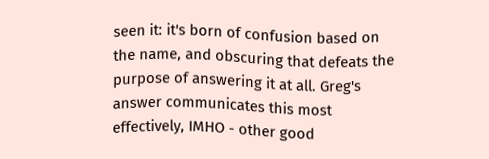seen it: it's born of confusion based on the name, and obscuring that defeats the purpose of answering it at all. Greg's answer communicates this most effectively, IMHO - other good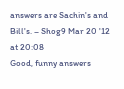answers are Sachin's and Bill's. – Shog9 Mar 20 '12 at 20:08
Good, funny answers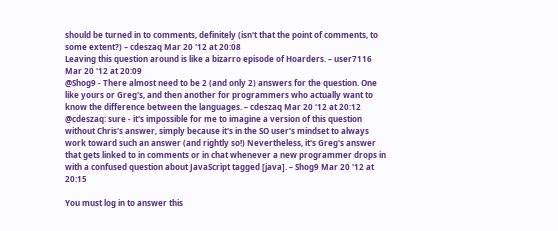should be turned in to comments, definitely (isn't that the point of comments, to some extent?) – cdeszaq Mar 20 '12 at 20:08
Leaving this question around is like a bizarro episode of Hoarders. – user7116 Mar 20 '12 at 20:09
@Shog9 - There almost need to be 2 (and only 2) answers for the question. One like yours or Greg's, and then another for programmers who actually want to know the difference between the languages. – cdeszaq Mar 20 '12 at 20:12
@cdeszaq: sure - it's impossible for me to imagine a version of this question without Chris's answer, simply because it's in the SO user's mindset to always work toward such an answer (and rightly so!) Nevertheless, it's Greg's answer that gets linked to in comments or in chat whenever a new programmer drops in with a confused question about JavaScript tagged [java]. – Shog9 Mar 20 '12 at 20:15

You must log in to answer this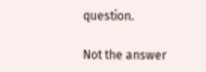question.

Not the answer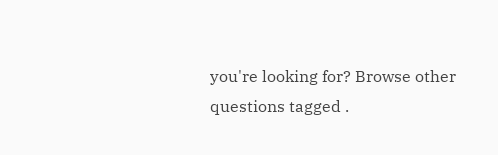you're looking for? Browse other questions tagged .